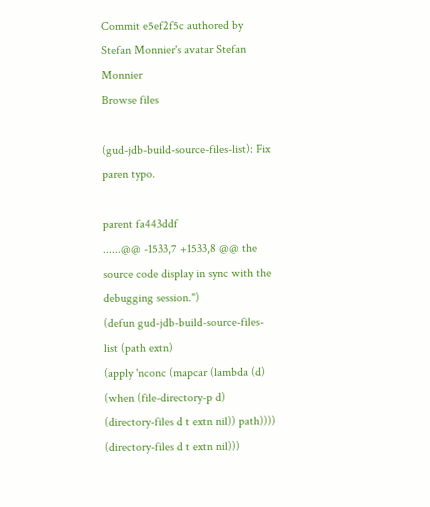Commit e5ef2f5c authored by Stefan Monnier's avatar Stefan Monnier
Browse files

(gud-jdb-build-source-files-list): Fix paren typo.

parent fa443ddf
......@@ -1533,7 +1533,8 @@ the source code display in sync with the debugging session.")
(defun gud-jdb-build-source-files-list (path extn)
(apply 'nconc (mapcar (lambda (d)
(when (file-directory-p d)
(directory-files d t extn nil)) path))))
(directory-files d t extn nil)))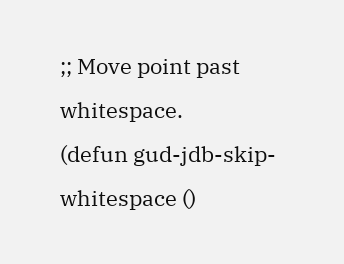;; Move point past whitespace.
(defun gud-jdb-skip-whitespace ()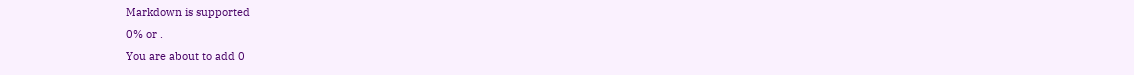Markdown is supported
0% or .
You are about to add 0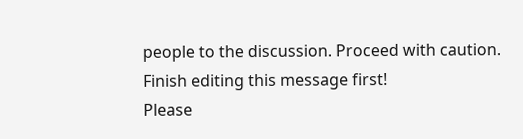people to the discussion. Proceed with caution.
Finish editing this message first!
Please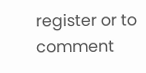register or to comment